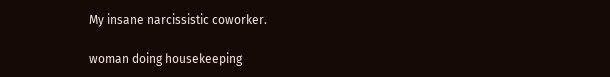My insane narcissistic coworker.

woman doing housekeeping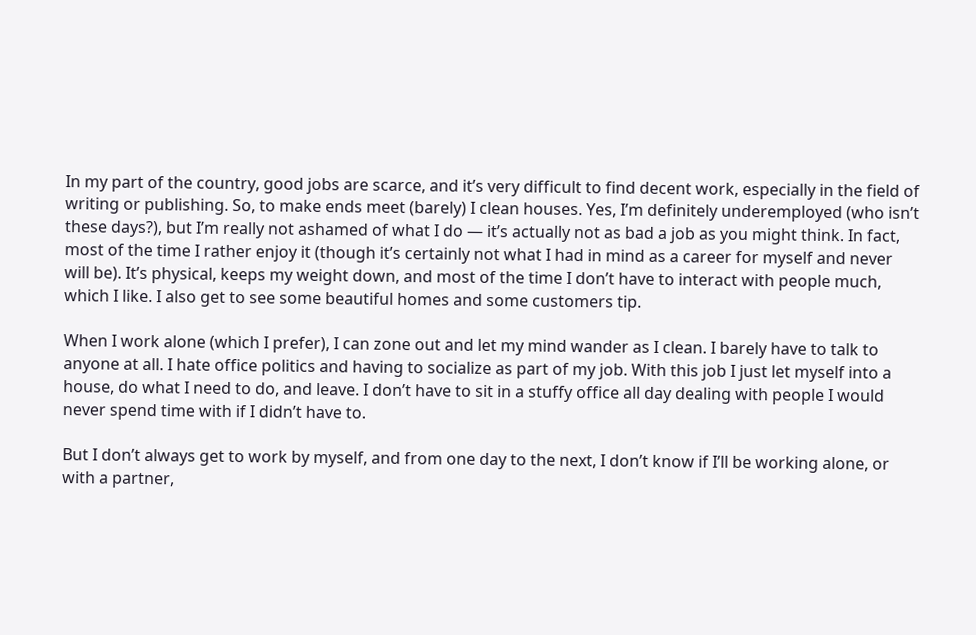In my part of the country, good jobs are scarce, and it’s very difficult to find decent work, especially in the field of writing or publishing. So, to make ends meet (barely) I clean houses. Yes, I’m definitely underemployed (who isn’t these days?), but I’m really not ashamed of what I do — it’s actually not as bad a job as you might think. In fact, most of the time I rather enjoy it (though it’s certainly not what I had in mind as a career for myself and never will be). It’s physical, keeps my weight down, and most of the time I don’t have to interact with people much, which I like. I also get to see some beautiful homes and some customers tip.

When I work alone (which I prefer), I can zone out and let my mind wander as I clean. I barely have to talk to anyone at all. I hate office politics and having to socialize as part of my job. With this job I just let myself into a house, do what I need to do, and leave. I don’t have to sit in a stuffy office all day dealing with people I would never spend time with if I didn’t have to.

But I don’t always get to work by myself, and from one day to the next, I don’t know if I’ll be working alone, or with a partner,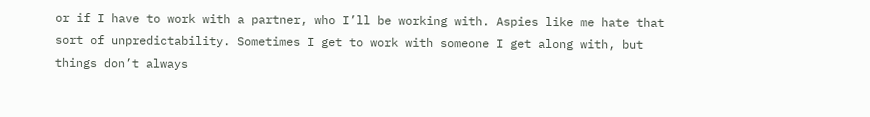or if I have to work with a partner, who I’ll be working with. Aspies like me hate that sort of unpredictability. Sometimes I get to work with someone I get along with, but things don’t always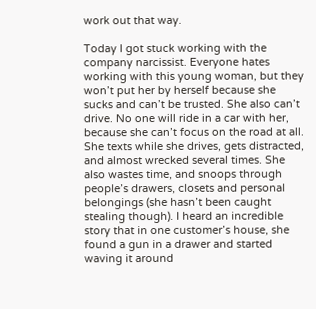work out that way.

Today I got stuck working with the company narcissist. Everyone hates working with this young woman, but they won’t put her by herself because she sucks and can’t be trusted. She also can’t drive. No one will ride in a car with her, because she can’t focus on the road at all. She texts while she drives, gets distracted, and almost wrecked several times. She also wastes time, and snoops through people’s drawers, closets and personal belongings (she hasn’t been caught stealing though). I heard an incredible story that in one customer’s house, she found a gun in a drawer and started waving it around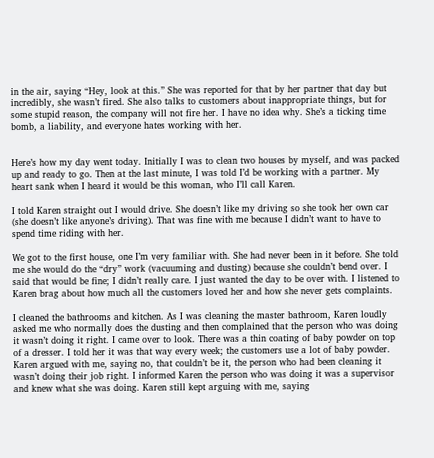in the air, saying “Hey, look at this.” She was reported for that by her partner that day but incredibly, she wasn’t fired. She also talks to customers about inappropriate things, but for some stupid reason, the company will not fire her. I have no idea why. She’s a ticking time bomb, a liability, and everyone hates working with her.


Here’s how my day went today. Initially I was to clean two houses by myself, and was packed up and ready to go. Then at the last minute, I was told I’d be working with a partner. My heart sank when I heard it would be this woman, who I’ll call Karen.

I told Karen straight out I would drive. She doesn’t like my driving so she took her own car (she doesn’t like anyone’s driving). That was fine with me because I didn’t want to have to spend time riding with her.

We got to the first house, one I’m very familiar with. She had never been in it before. She told me she would do the “dry” work (vacuuming and dusting) because she couldn’t bend over. I said that would be fine; I didn’t really care. I just wanted the day to be over with. I listened to Karen brag about how much all the customers loved her and how she never gets complaints.

I cleaned the bathrooms and kitchen. As I was cleaning the master bathroom, Karen loudly asked me who normally does the dusting and then complained that the person who was doing it wasn’t doing it right. I came over to look. There was a thin coating of baby powder on top of a dresser. I told her it was that way every week; the customers use a lot of baby powder. Karen argued with me, saying no, that couldn’t be it, the person who had been cleaning it wasn’t doing their job right. I informed Karen the person who was doing it was a supervisor and knew what she was doing. Karen still kept arguing with me, saying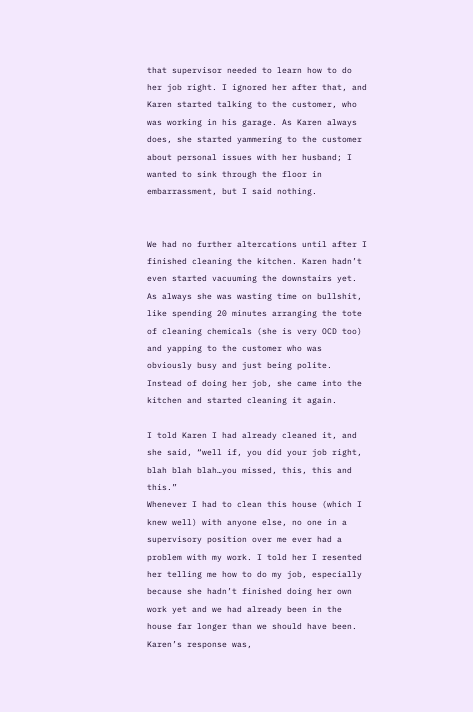that supervisor needed to learn how to do her job right. I ignored her after that, and Karen started talking to the customer, who was working in his garage. As Karen always does, she started yammering to the customer about personal issues with her husband; I wanted to sink through the floor in embarrassment, but I said nothing.


We had no further altercations until after I finished cleaning the kitchen. Karen hadn’t even started vacuuming the downstairs yet. As always she was wasting time on bullshit, like spending 20 minutes arranging the tote of cleaning chemicals (she is very OCD too) and yapping to the customer who was obviously busy and just being polite. Instead of doing her job, she came into the kitchen and started cleaning it again.

I told Karen I had already cleaned it, and she said, “well if, you did your job right, blah blah blah…you missed, this, this and this.”
Whenever I had to clean this house (which I knew well) with anyone else, no one in a supervisory position over me ever had a problem with my work. I told her I resented her telling me how to do my job, especially because she hadn’t finished doing her own work yet and we had already been in the house far longer than we should have been. Karen’s response was,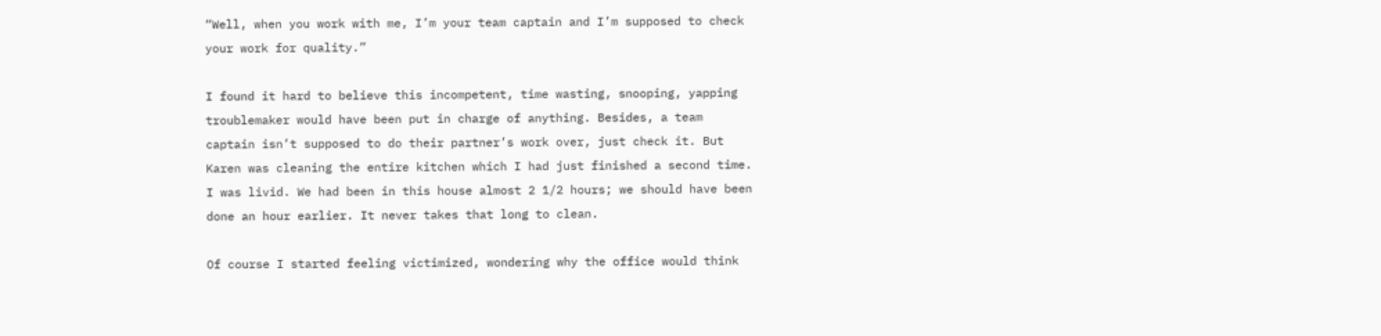“Well, when you work with me, I’m your team captain and I’m supposed to check your work for quality.”

I found it hard to believe this incompetent, time wasting, snooping, yapping troublemaker would have been put in charge of anything. Besides, a team captain isn’t supposed to do their partner’s work over, just check it. But Karen was cleaning the entire kitchen which I had just finished a second time. I was livid. We had been in this house almost 2 1/2 hours; we should have been done an hour earlier. It never takes that long to clean.

Of course I started feeling victimized, wondering why the office would think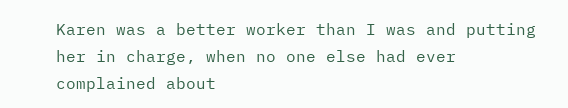Karen was a better worker than I was and putting her in charge, when no one else had ever complained about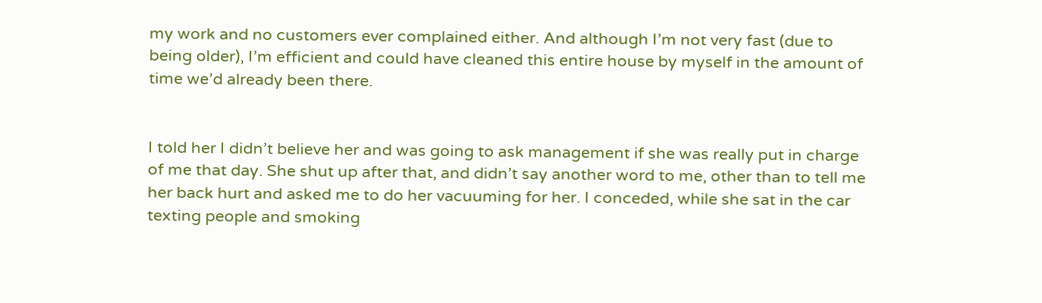my work and no customers ever complained either. And although I’m not very fast (due to being older), I’m efficient and could have cleaned this entire house by myself in the amount of time we’d already been there.


I told her I didn’t believe her and was going to ask management if she was really put in charge of me that day. She shut up after that, and didn’t say another word to me, other than to tell me her back hurt and asked me to do her vacuuming for her. I conceded, while she sat in the car texting people and smoking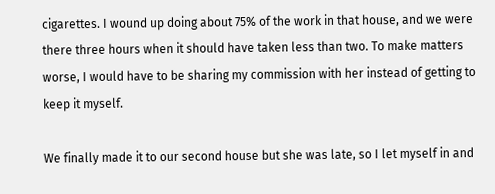cigarettes. I wound up doing about 75% of the work in that house, and we were there three hours when it should have taken less than two. To make matters worse, I would have to be sharing my commission with her instead of getting to keep it myself.

We finally made it to our second house but she was late, so I let myself in and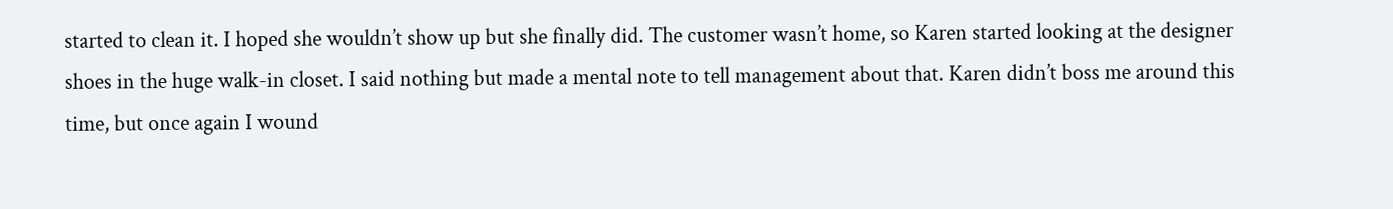started to clean it. I hoped she wouldn’t show up but she finally did. The customer wasn’t home, so Karen started looking at the designer shoes in the huge walk-in closet. I said nothing but made a mental note to tell management about that. Karen didn’t boss me around this time, but once again I wound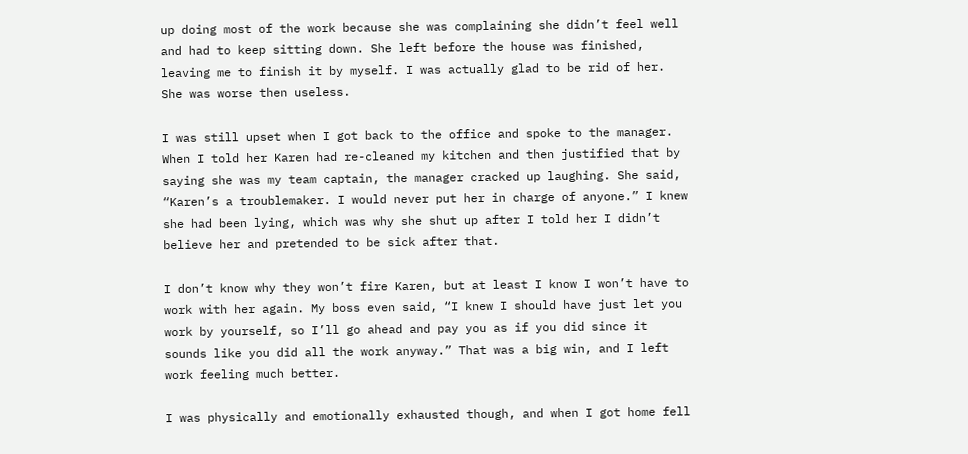up doing most of the work because she was complaining she didn’t feel well and had to keep sitting down. She left before the house was finished, leaving me to finish it by myself. I was actually glad to be rid of her. She was worse then useless.

I was still upset when I got back to the office and spoke to the manager. When I told her Karen had re-cleaned my kitchen and then justified that by saying she was my team captain, the manager cracked up laughing. She said, “Karen’s a troublemaker. I would never put her in charge of anyone.” I knew she had been lying, which was why she shut up after I told her I didn’t believe her and pretended to be sick after that.

I don’t know why they won’t fire Karen, but at least I know I won’t have to work with her again. My boss even said, “I knew I should have just let you work by yourself, so I’ll go ahead and pay you as if you did since it sounds like you did all the work anyway.” That was a big win, and I left work feeling much better.

I was physically and emotionally exhausted though, and when I got home fell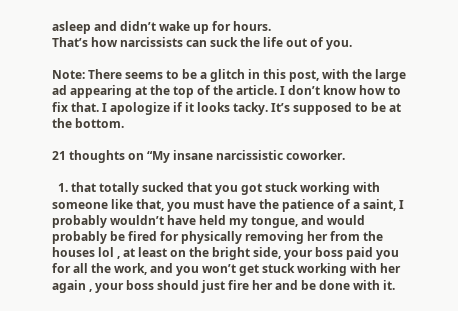asleep and didn’t wake up for hours.
That’s how narcissists can suck the life out of you.

Note: There seems to be a glitch in this post, with the large ad appearing at the top of the article. I don’t know how to fix that. I apologize if it looks tacky. It’s supposed to be at the bottom.

21 thoughts on “My insane narcissistic coworker.

  1. that totally sucked that you got stuck working with someone like that, you must have the patience of a saint, I probably wouldn’t have held my tongue, and would probably be fired for physically removing her from the houses lol , at least on the bright side, your boss paid you for all the work, and you won’t get stuck working with her again , your boss should just fire her and be done with it.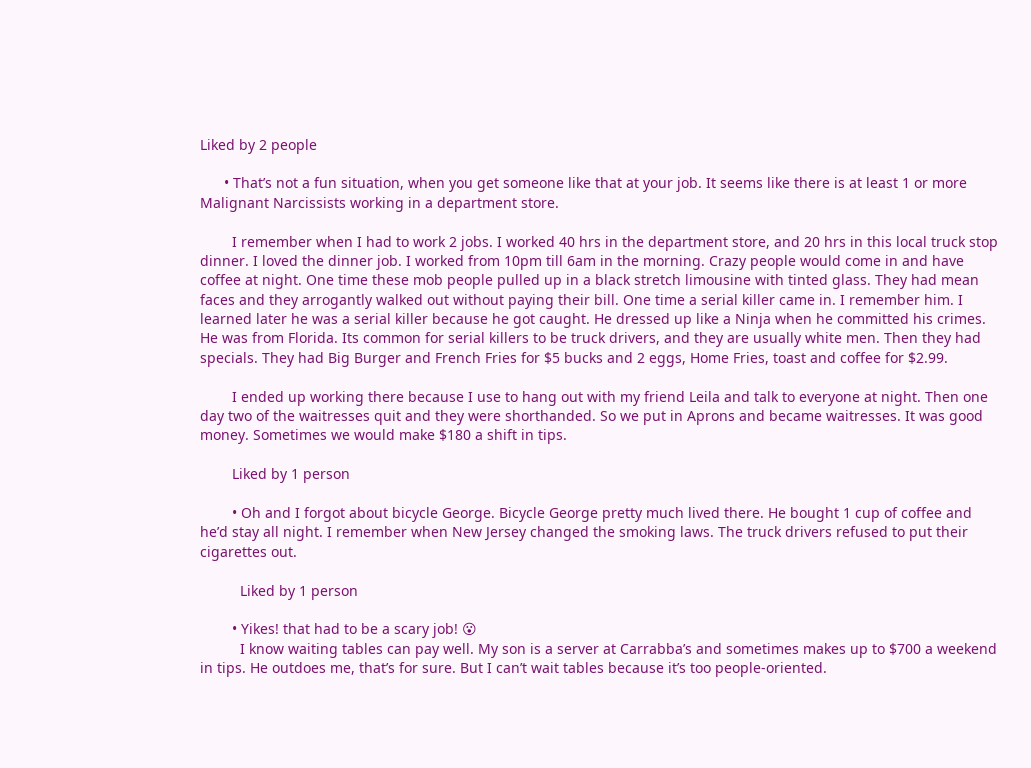Liked by 2 people

      • That’s not a fun situation, when you get someone like that at your job. It seems like there is at least 1 or more Malignant Narcissists working in a department store.

        I remember when I had to work 2 jobs. I worked 40 hrs in the department store, and 20 hrs in this local truck stop dinner. I loved the dinner job. I worked from 10pm till 6am in the morning. Crazy people would come in and have coffee at night. One time these mob people pulled up in a black stretch limousine with tinted glass. They had mean faces and they arrogantly walked out without paying their bill. One time a serial killer came in. I remember him. I learned later he was a serial killer because he got caught. He dressed up like a Ninja when he committed his crimes. He was from Florida. Its common for serial killers to be truck drivers, and they are usually white men. Then they had specials. They had Big Burger and French Fries for $5 bucks and 2 eggs, Home Fries, toast and coffee for $2.99.

        I ended up working there because I use to hang out with my friend Leila and talk to everyone at night. Then one day two of the waitresses quit and they were shorthanded. So we put in Aprons and became waitresses. It was good money. Sometimes we would make $180 a shift in tips.

        Liked by 1 person

        • Oh and I forgot about bicycle George. Bicycle George pretty much lived there. He bought 1 cup of coffee and he’d stay all night. I remember when New Jersey changed the smoking laws. The truck drivers refused to put their cigarettes out.

          Liked by 1 person

        • Yikes! that had to be a scary job! 😮
          I know waiting tables can pay well. My son is a server at Carrabba’s and sometimes makes up to $700 a weekend in tips. He outdoes me, that’s for sure. But I can’t wait tables because it’s too people-oriented.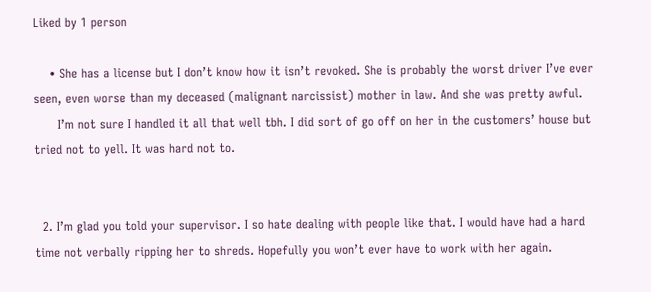Liked by 1 person

    • She has a license but I don’t know how it isn’t revoked. She is probably the worst driver I’ve ever seen, even worse than my deceased (malignant narcissist) mother in law. And she was pretty awful.
      I’m not sure I handled it all that well tbh. I did sort of go off on her in the customers’ house but tried not to yell. It was hard not to.


  2. I’m glad you told your supervisor. I so hate dealing with people like that. I would have had a hard time not verbally ripping her to shreds. Hopefully you won’t ever have to work with her again.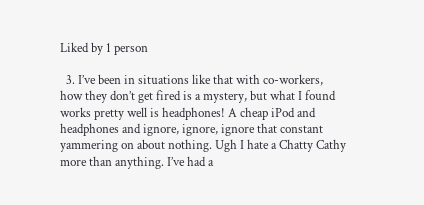Liked by 1 person

  3. I’ve been in situations like that with co-workers, how they don’t get fired is a mystery, but what I found works pretty well is headphones! A cheap iPod and headphones and ignore, ignore, ignore that constant yammering on about nothing. Ugh I hate a Chatty Cathy more than anything. I’ve had a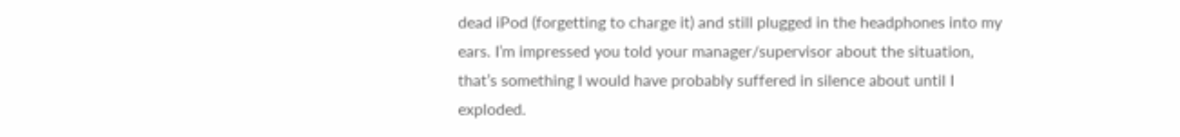dead iPod (forgetting to charge it) and still plugged in the headphones into my ears. I’m impressed you told your manager/supervisor about the situation, that’s something I would have probably suffered in silence about until I exploded.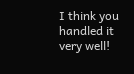I think you handled it very well!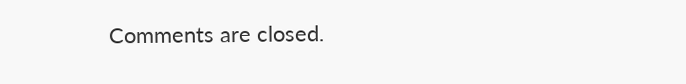Comments are closed.